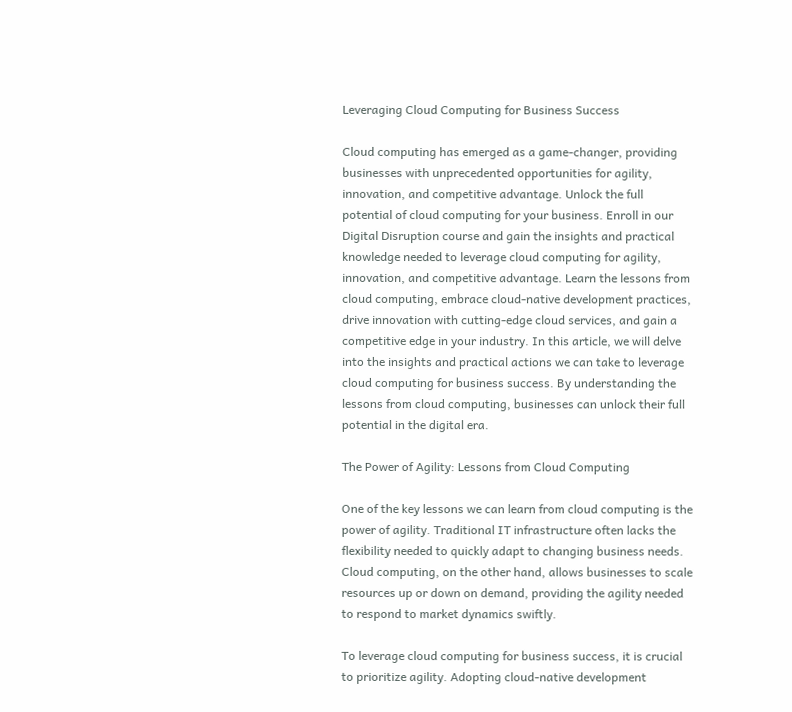Leveraging Cloud Computing for Business Success

Cloud computing has emerged as a game-changer, providing businesses with unprecedented opportunities for agility, innovation, and competitive advantage. Unlock the full potential of cloud computing for your business. Enroll in our Digital Disruption course and gain the insights and practical knowledge needed to leverage cloud computing for agility, innovation, and competitive advantage. Learn the lessons from cloud computing, embrace cloud-native development practices, drive innovation with cutting-edge cloud services, and gain a competitive edge in your industry. In this article, we will delve into the insights and practical actions we can take to leverage cloud computing for business success. By understanding the lessons from cloud computing, businesses can unlock their full potential in the digital era.

The Power of Agility: Lessons from Cloud Computing

One of the key lessons we can learn from cloud computing is the power of agility. Traditional IT infrastructure often lacks the flexibility needed to quickly adapt to changing business needs. Cloud computing, on the other hand, allows businesses to scale resources up or down on demand, providing the agility needed to respond to market dynamics swiftly.

To leverage cloud computing for business success, it is crucial to prioritize agility. Adopting cloud-native development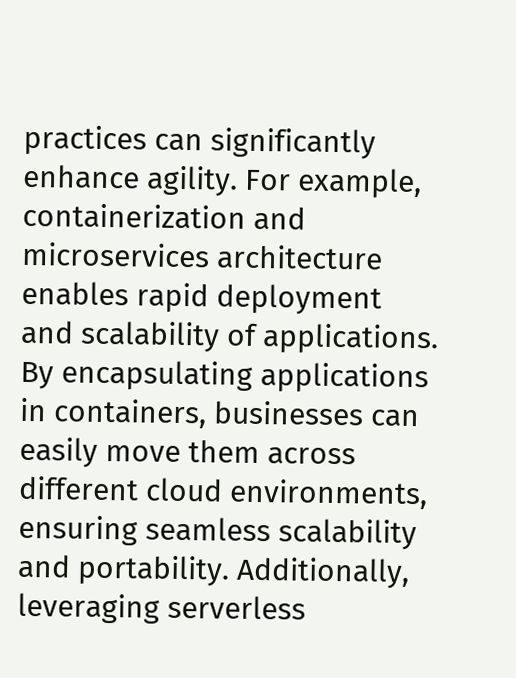practices can significantly enhance agility. For example, containerization and microservices architecture enables rapid deployment and scalability of applications. By encapsulating applications in containers, businesses can easily move them across different cloud environments, ensuring seamless scalability and portability. Additionally, leveraging serverless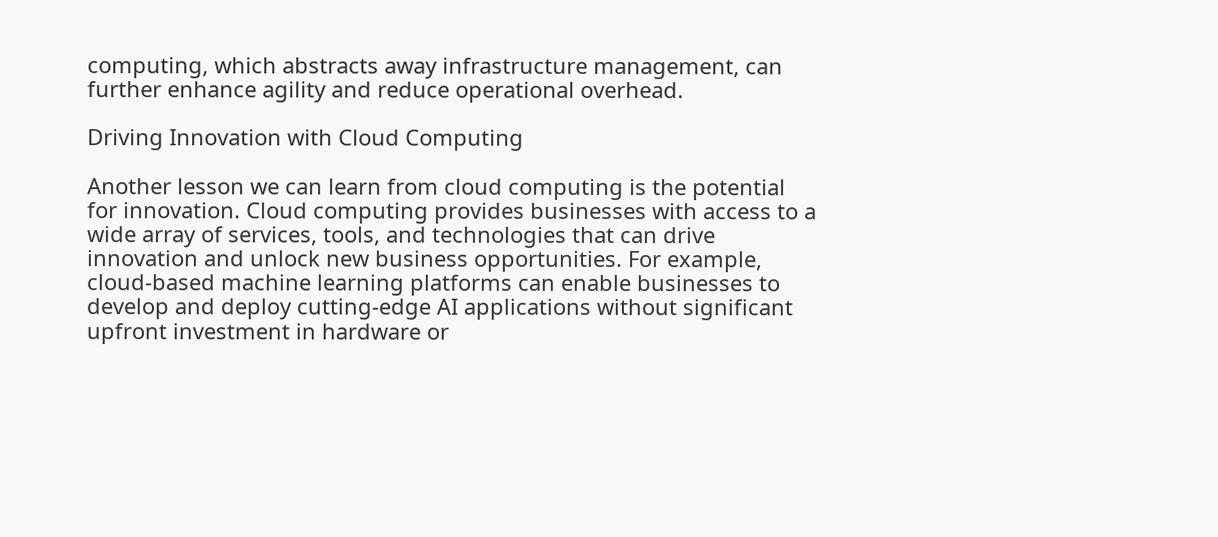computing, which abstracts away infrastructure management, can further enhance agility and reduce operational overhead.

Driving Innovation with Cloud Computing

Another lesson we can learn from cloud computing is the potential for innovation. Cloud computing provides businesses with access to a wide array of services, tools, and technologies that can drive innovation and unlock new business opportunities. For example, cloud-based machine learning platforms can enable businesses to develop and deploy cutting-edge AI applications without significant upfront investment in hardware or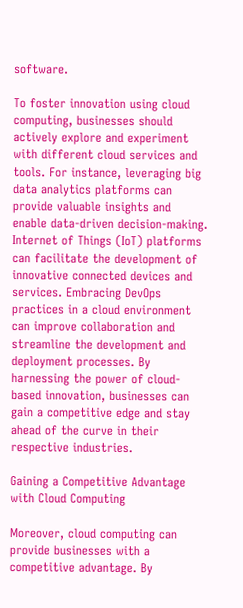software.

To foster innovation using cloud computing, businesses should actively explore and experiment with different cloud services and tools. For instance, leveraging big data analytics platforms can provide valuable insights and enable data-driven decision-making. Internet of Things (IoT) platforms can facilitate the development of innovative connected devices and services. Embracing DevOps practices in a cloud environment can improve collaboration and streamline the development and deployment processes. By harnessing the power of cloud-based innovation, businesses can gain a competitive edge and stay ahead of the curve in their respective industries.

Gaining a Competitive Advantage with Cloud Computing

Moreover, cloud computing can provide businesses with a competitive advantage. By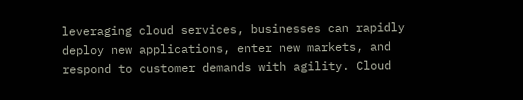leveraging cloud services, businesses can rapidly deploy new applications, enter new markets, and respond to customer demands with agility. Cloud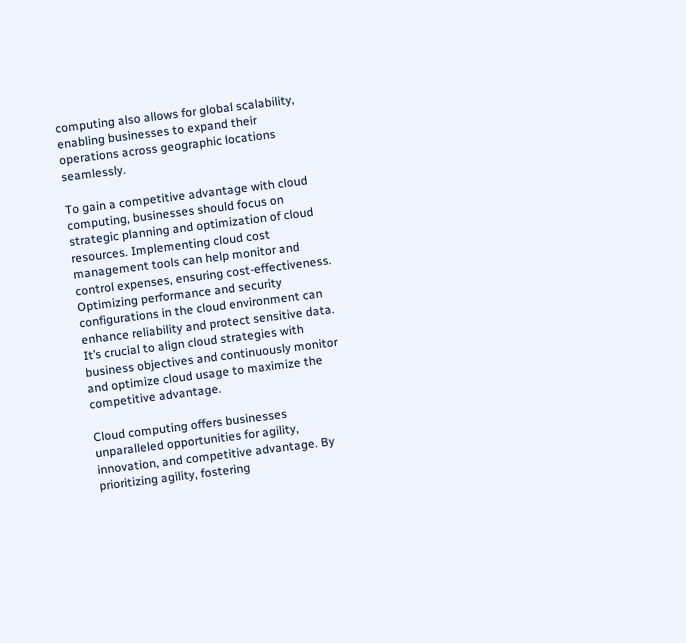computing also allows for global scalability, enabling businesses to expand their operations across geographic locations seamlessly.

To gain a competitive advantage with cloud computing, businesses should focus on strategic planning and optimization of cloud resources. Implementing cloud cost management tools can help monitor and control expenses, ensuring cost-effectiveness. Optimizing performance and security configurations in the cloud environment can enhance reliability and protect sensitive data. It’s crucial to align cloud strategies with business objectives and continuously monitor and optimize cloud usage to maximize the competitive advantage.

Cloud computing offers businesses unparalleled opportunities for agility, innovation, and competitive advantage. By prioritizing agility, fostering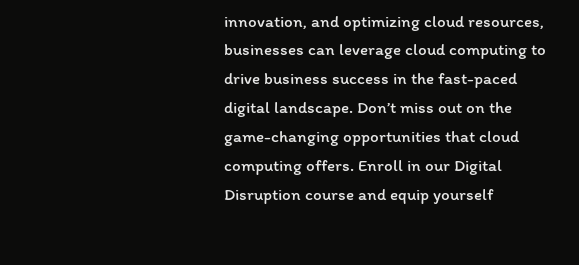innovation, and optimizing cloud resources, businesses can leverage cloud computing to drive business success in the fast-paced digital landscape. Don’t miss out on the game-changing opportunities that cloud computing offers. Enroll in our Digital Disruption course and equip yourself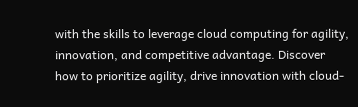with the skills to leverage cloud computing for agility, innovation, and competitive advantage. Discover how to prioritize agility, drive innovation with cloud-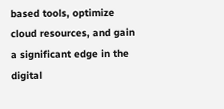based tools, optimize cloud resources, and gain a significant edge in the digital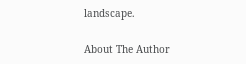landscape.

About The Author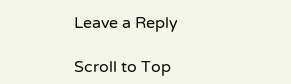Leave a Reply

Scroll to Top